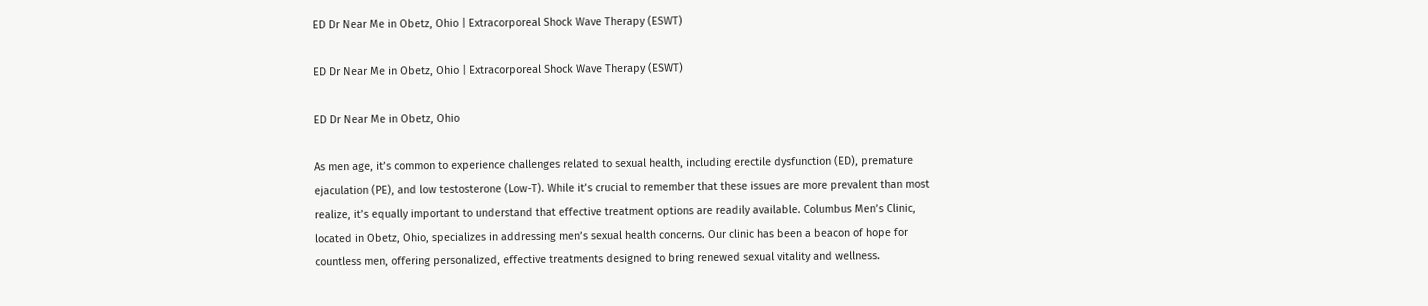ED Dr Near Me in Obetz, Ohio | Extracorporeal Shock Wave Therapy (ESWT)

ED Dr Near Me in Obetz, Ohio | Extracorporeal Shock Wave Therapy (ESWT)

ED Dr Near Me in Obetz, Ohio

As men age, it’s common to experience challenges related to sexual health, including erectile dysfunction (ED), premature ejaculation (PE), and low testosterone (Low-T). While it’s crucial to remember that these issues are more prevalent than most realize, it’s equally important to understand that effective treatment options are readily available. Columbus Men’s Clinic, located in Obetz, Ohio, specializes in addressing men’s sexual health concerns. Our clinic has been a beacon of hope for countless men, offering personalized, effective treatments designed to bring renewed sexual vitality and wellness.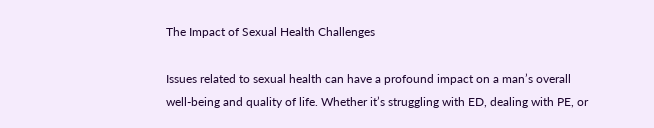The Impact of Sexual Health Challenges

Issues related to sexual health can have a profound impact on a man’s overall well-being and quality of life. Whether it’s struggling with ED, dealing with PE, or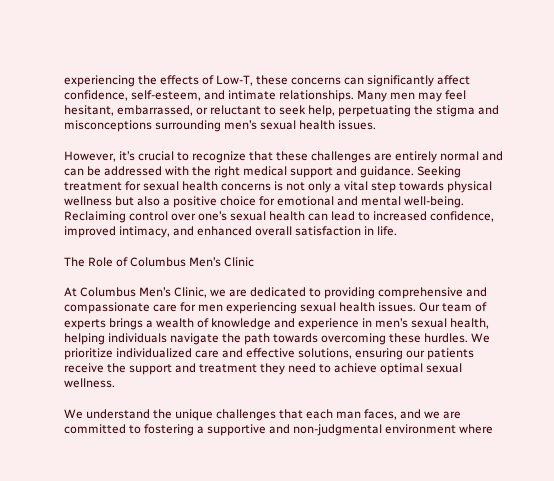experiencing the effects of Low-T, these concerns can significantly affect confidence, self-esteem, and intimate relationships. Many men may feel hesitant, embarrassed, or reluctant to seek help, perpetuating the stigma and misconceptions surrounding men’s sexual health issues.

However, it’s crucial to recognize that these challenges are entirely normal and can be addressed with the right medical support and guidance. Seeking treatment for sexual health concerns is not only a vital step towards physical wellness but also a positive choice for emotional and mental well-being. Reclaiming control over one’s sexual health can lead to increased confidence, improved intimacy, and enhanced overall satisfaction in life.

The Role of Columbus Men’s Clinic

At Columbus Men’s Clinic, we are dedicated to providing comprehensive and compassionate care for men experiencing sexual health issues. Our team of experts brings a wealth of knowledge and experience in men’s sexual health, helping individuals navigate the path towards overcoming these hurdles. We prioritize individualized care and effective solutions, ensuring our patients receive the support and treatment they need to achieve optimal sexual wellness.

We understand the unique challenges that each man faces, and we are committed to fostering a supportive and non-judgmental environment where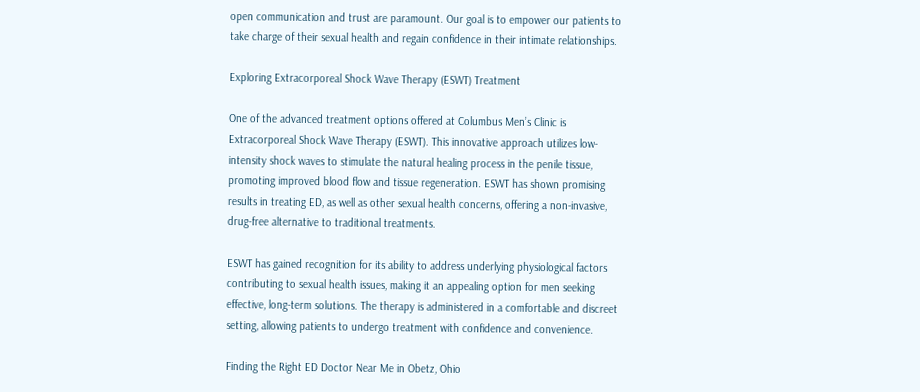open communication and trust are paramount. Our goal is to empower our patients to take charge of their sexual health and regain confidence in their intimate relationships.

Exploring Extracorporeal Shock Wave Therapy (ESWT) Treatment

One of the advanced treatment options offered at Columbus Men’s Clinic is Extracorporeal Shock Wave Therapy (ESWT). This innovative approach utilizes low-intensity shock waves to stimulate the natural healing process in the penile tissue, promoting improved blood flow and tissue regeneration. ESWT has shown promising results in treating ED, as well as other sexual health concerns, offering a non-invasive, drug-free alternative to traditional treatments.

ESWT has gained recognition for its ability to address underlying physiological factors contributing to sexual health issues, making it an appealing option for men seeking effective, long-term solutions. The therapy is administered in a comfortable and discreet setting, allowing patients to undergo treatment with confidence and convenience.

Finding the Right ED Doctor Near Me in Obetz, Ohio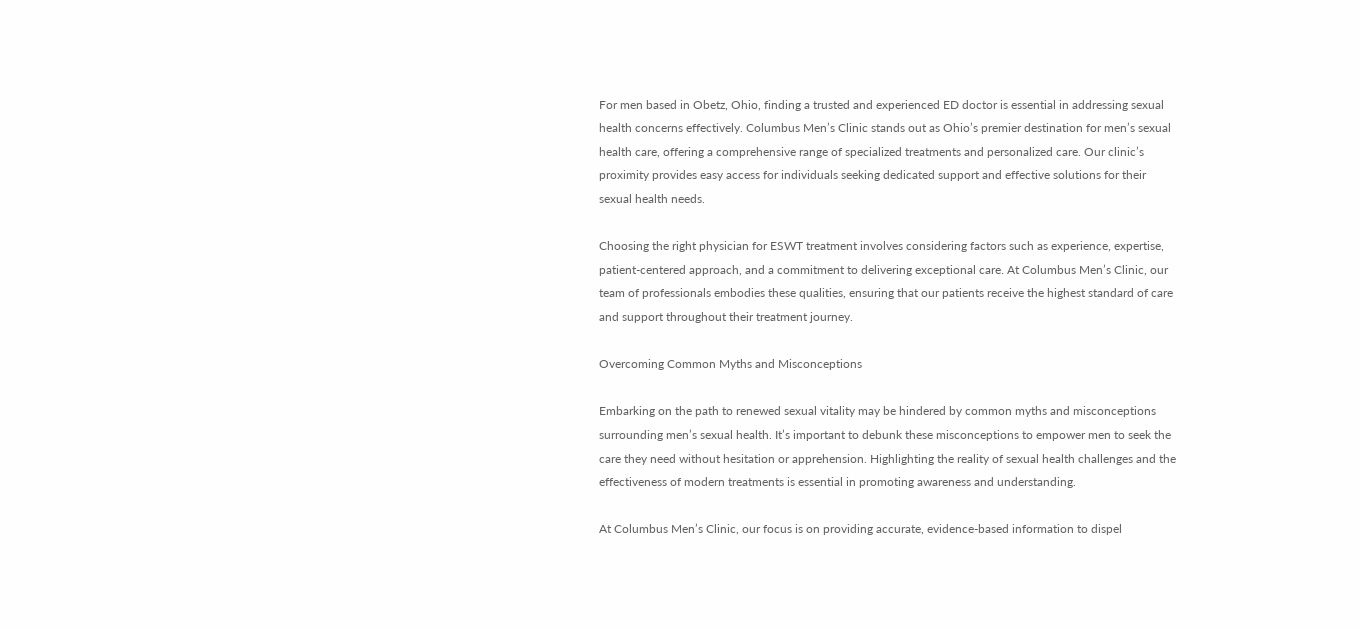For men based in Obetz, Ohio, finding a trusted and experienced ED doctor is essential in addressing sexual health concerns effectively. Columbus Men’s Clinic stands out as Ohio’s premier destination for men’s sexual health care, offering a comprehensive range of specialized treatments and personalized care. Our clinic’s proximity provides easy access for individuals seeking dedicated support and effective solutions for their sexual health needs.

Choosing the right physician for ESWT treatment involves considering factors such as experience, expertise, patient-centered approach, and a commitment to delivering exceptional care. At Columbus Men’s Clinic, our team of professionals embodies these qualities, ensuring that our patients receive the highest standard of care and support throughout their treatment journey.

Overcoming Common Myths and Misconceptions

Embarking on the path to renewed sexual vitality may be hindered by common myths and misconceptions surrounding men’s sexual health. It’s important to debunk these misconceptions to empower men to seek the care they need without hesitation or apprehension. Highlighting the reality of sexual health challenges and the effectiveness of modern treatments is essential in promoting awareness and understanding.

At Columbus Men’s Clinic, our focus is on providing accurate, evidence-based information to dispel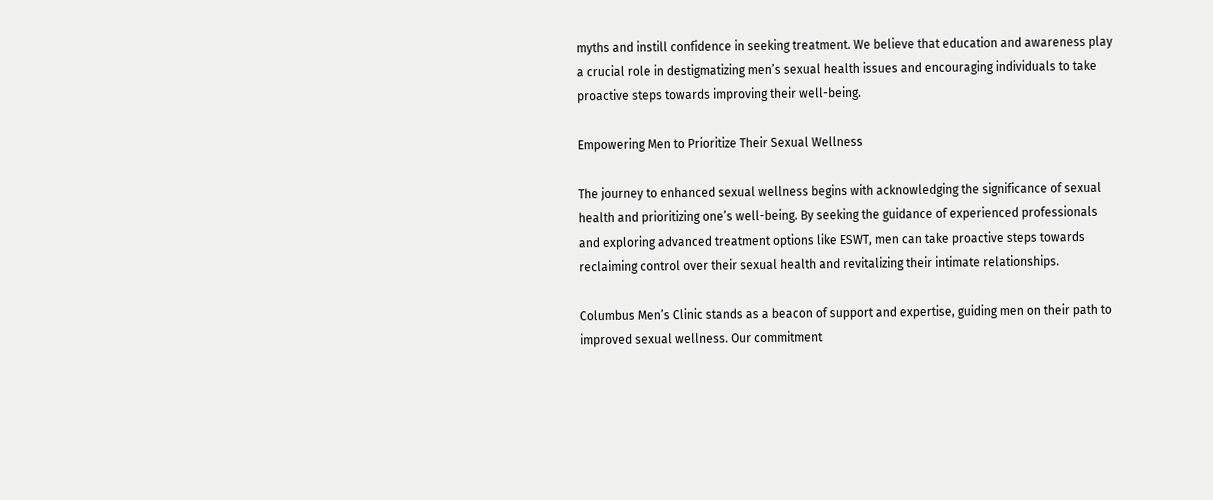myths and instill confidence in seeking treatment. We believe that education and awareness play a crucial role in destigmatizing men’s sexual health issues and encouraging individuals to take proactive steps towards improving their well-being.

Empowering Men to Prioritize Their Sexual Wellness

The journey to enhanced sexual wellness begins with acknowledging the significance of sexual health and prioritizing one’s well-being. By seeking the guidance of experienced professionals and exploring advanced treatment options like ESWT, men can take proactive steps towards reclaiming control over their sexual health and revitalizing their intimate relationships.

Columbus Men’s Clinic stands as a beacon of support and expertise, guiding men on their path to improved sexual wellness. Our commitment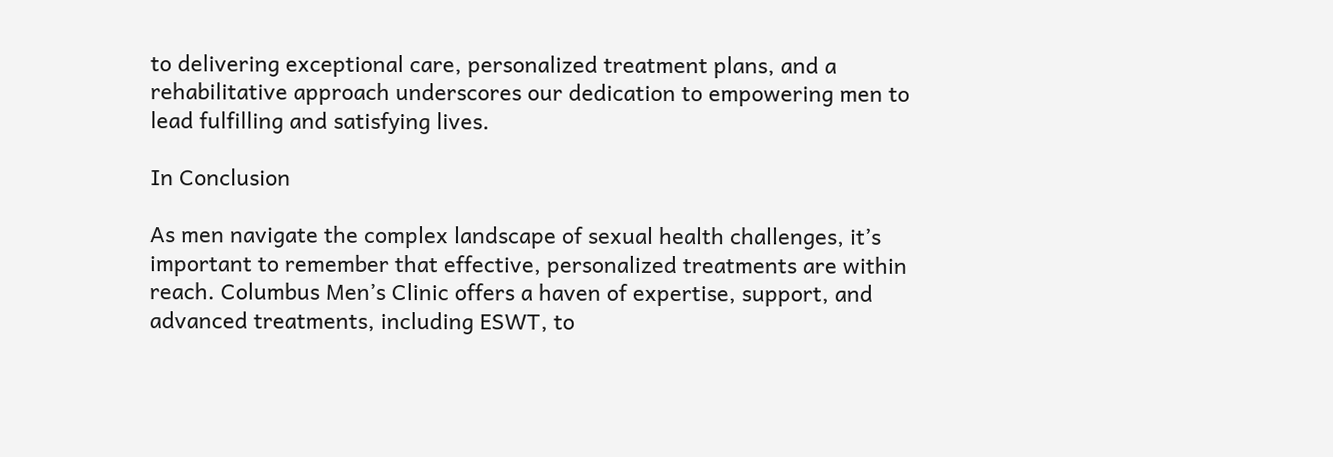to delivering exceptional care, personalized treatment plans, and a rehabilitative approach underscores our dedication to empowering men to lead fulfilling and satisfying lives.

In Conclusion

As men navigate the complex landscape of sexual health challenges, it’s important to remember that effective, personalized treatments are within reach. Columbus Men’s Clinic offers a haven of expertise, support, and advanced treatments, including ESWT, to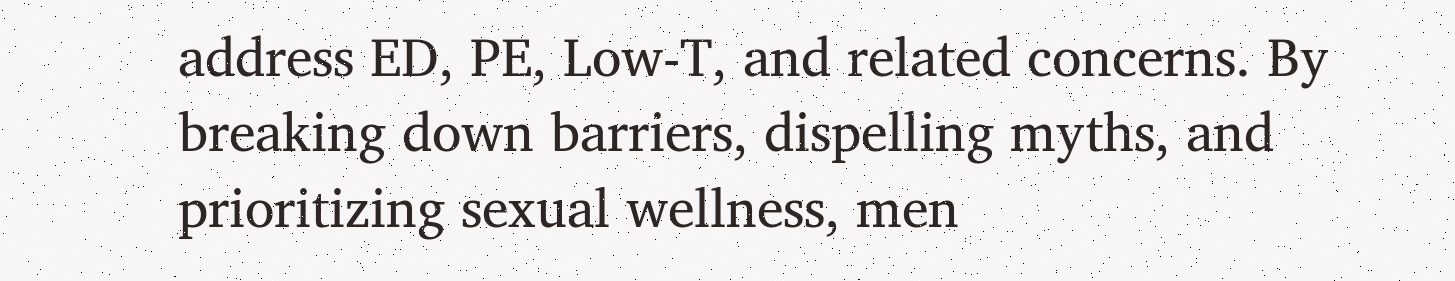address ED, PE, Low-T, and related concerns. By breaking down barriers, dispelling myths, and prioritizing sexual wellness, men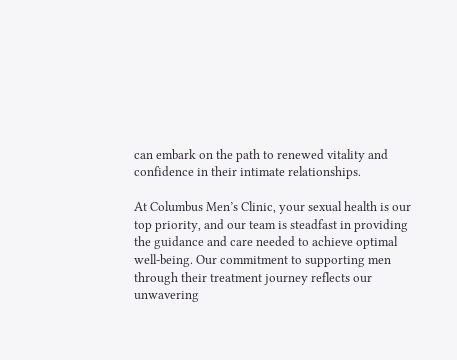can embark on the path to renewed vitality and confidence in their intimate relationships.

At Columbus Men’s Clinic, your sexual health is our top priority, and our team is steadfast in providing the guidance and care needed to achieve optimal well-being. Our commitment to supporting men through their treatment journey reflects our unwavering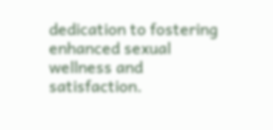dedication to fostering enhanced sexual wellness and satisfaction.